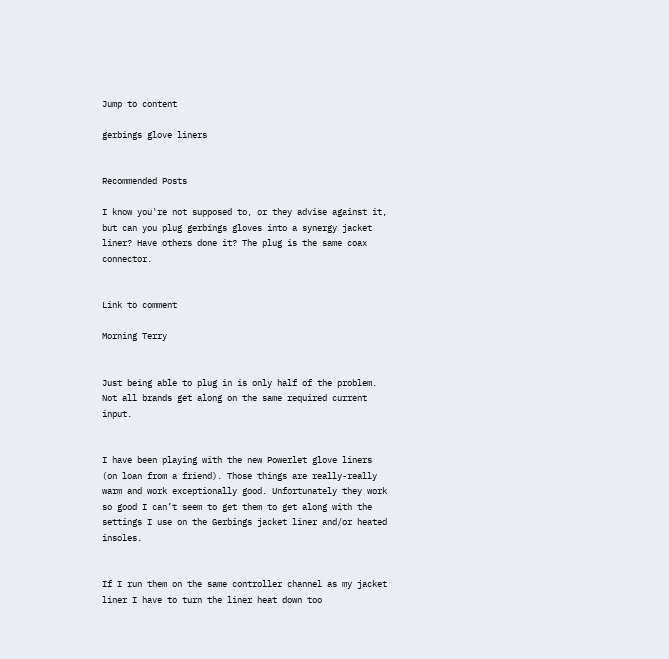Jump to content

gerbings glove liners


Recommended Posts

I know you're not supposed to, or they advise against it, but can you plug gerbings gloves into a synergy jacket liner? Have others done it? The plug is the same coax connector.


Link to comment

Morning Terry


Just being able to plug in is only half of the problem. Not all brands get along on the same required current input.


I have been playing with the new Powerlet glove liners (on loan from a friend). Those things are really-really warm and work exceptionally good. Unfortunately they work so good I can’t seem to get them to get along with the settings I use on the Gerbings jacket liner and/or heated insoles.


If I run them on the same controller channel as my jacket liner I have to turn the liner heat down too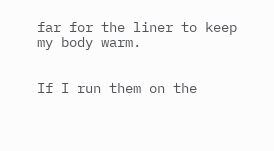far for the liner to keep my body warm.


If I run them on the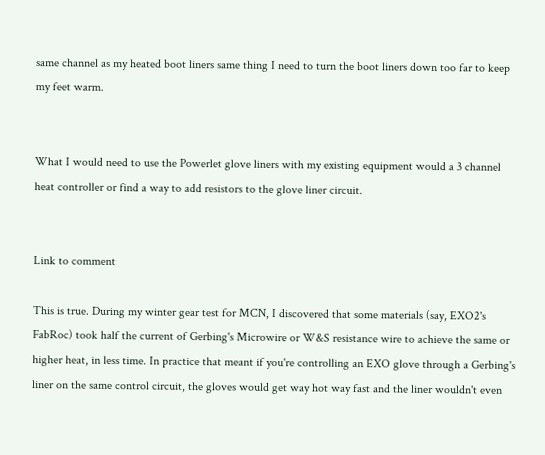same channel as my heated boot liners same thing I need to turn the boot liners down too far to keep my feet warm.


What I would need to use the Powerlet glove liners with my existing equipment would a 3 channel heat controller or find a way to add resistors to the glove liner circuit.


Link to comment

This is true. During my winter gear test for MCN, I discovered that some materials (say, EXO2's FabRoc) took half the current of Gerbing's Microwire or W&S resistance wire to achieve the same or higher heat, in less time. In practice that meant if you're controlling an EXO glove through a Gerbing's liner on the same control circuit, the gloves would get way hot way fast and the liner wouldn't even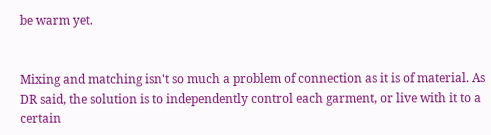be warm yet.


Mixing and matching isn't so much a problem of connection as it is of material. As DR said, the solution is to independently control each garment, or live with it to a certain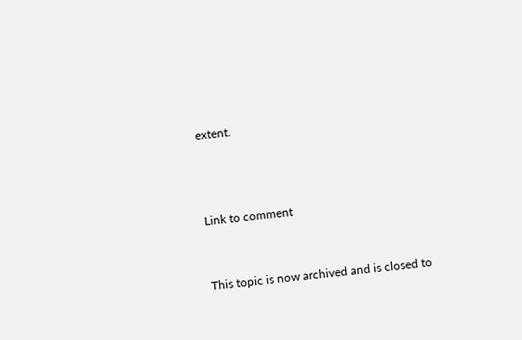extent.



Link to comment


This topic is now archived and is closed to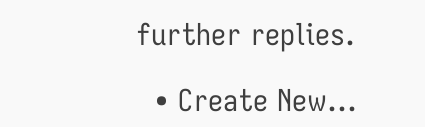further replies.

  • Create New...